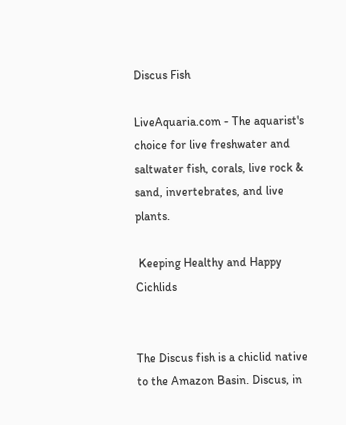Discus Fish

LiveAquaria.com - The aquarist's choice for live freshwater and saltwater fish, corals, live rock & sand, invertebrates, and live plants.

 Keeping Healthy and Happy Cichlids


The Discus fish is a chiclid native to the Amazon Basin. Discus, in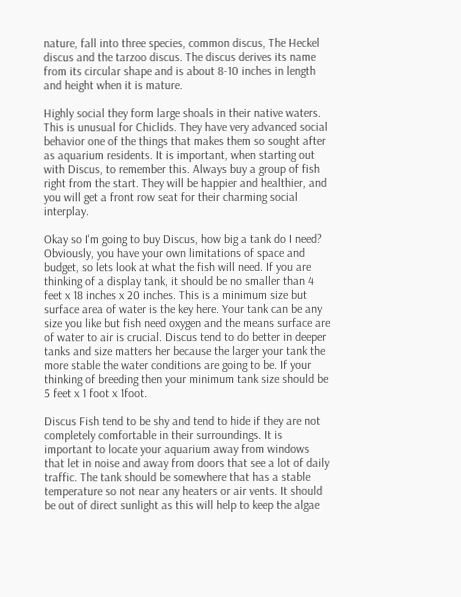nature, fall into three species, common discus, The Heckel discus and the tarzoo discus. The discus derives its name from its circular shape and is about 8-10 inches in length and height when it is mature.

Highly social they form large shoals in their native waters. This is unusual for Chiclids. They have very advanced social behavior one of the things that makes them so sought after as aquarium residents. It is important, when starting out with Discus, to remember this. Always buy a group of fish right from the start. They will be happier and healthier, and you will get a front row seat for their charming social interplay.

Okay so I'm going to buy Discus, how big a tank do I need? Obviously, you have your own limitations of space and budget, so lets look at what the fish will need. If you are thinking of a display tank, it should be no smaller than 4 feet x 18 inches x 20 inches. This is a minimum size but surface area of water is the key here. Your tank can be any size you like but fish need oxygen and the means surface are of water to air is crucial. Discus tend to do better in deeper tanks and size matters her because the larger your tank the more stable the water conditions are going to be. If your thinking of breeding then your minimum tank size should be 5 feet x 1 foot x 1foot.

Discus Fish tend to be shy and tend to hide if they are not completely comfortable in their surroundings. It is important to locate your aquarium away from windows that let in noise and away from doors that see a lot of daily traffic. The tank should be somewhere that has a stable temperature so not near any heaters or air vents. It should be out of direct sunlight as this will help to keep the algae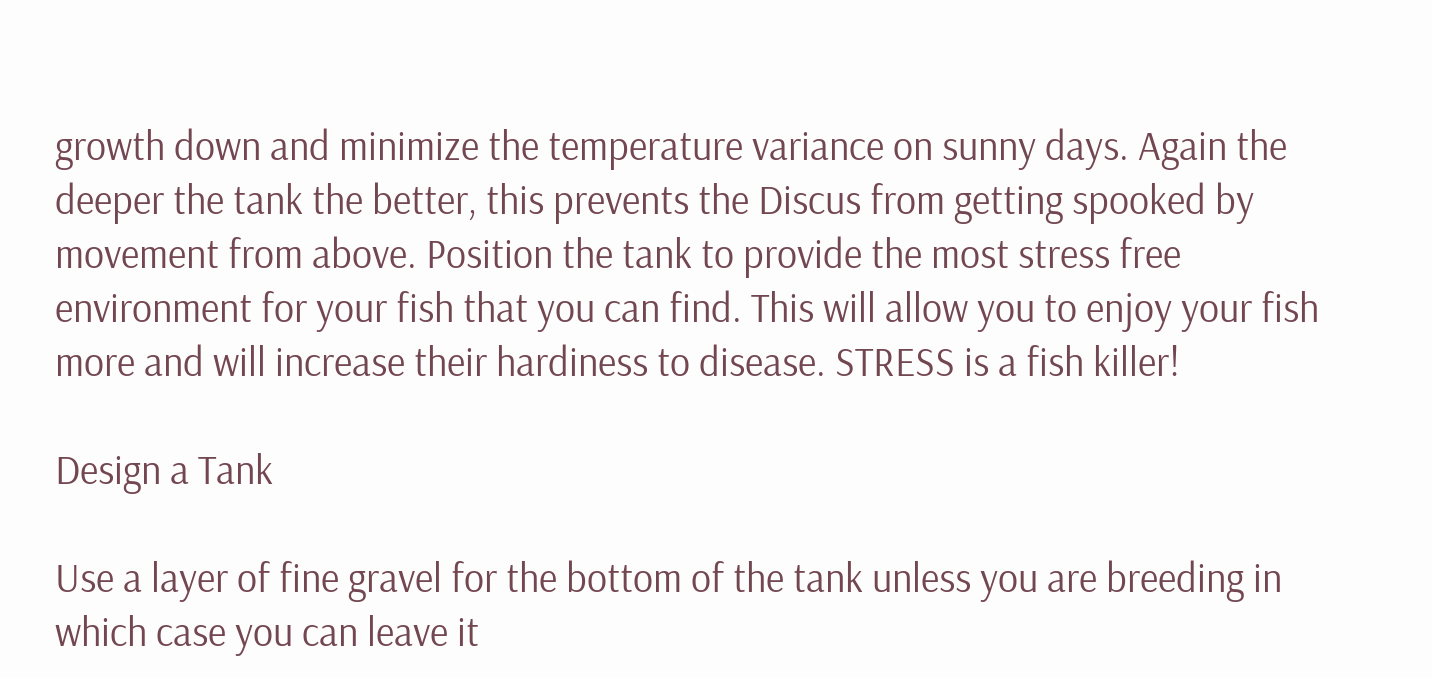growth down and minimize the temperature variance on sunny days. Again the deeper the tank the better, this prevents the Discus from getting spooked by movement from above. Position the tank to provide the most stress free environment for your fish that you can find. This will allow you to enjoy your fish more and will increase their hardiness to disease. STRESS is a fish killer!

Design a Tank

Use a layer of fine gravel for the bottom of the tank unless you are breeding in which case you can leave it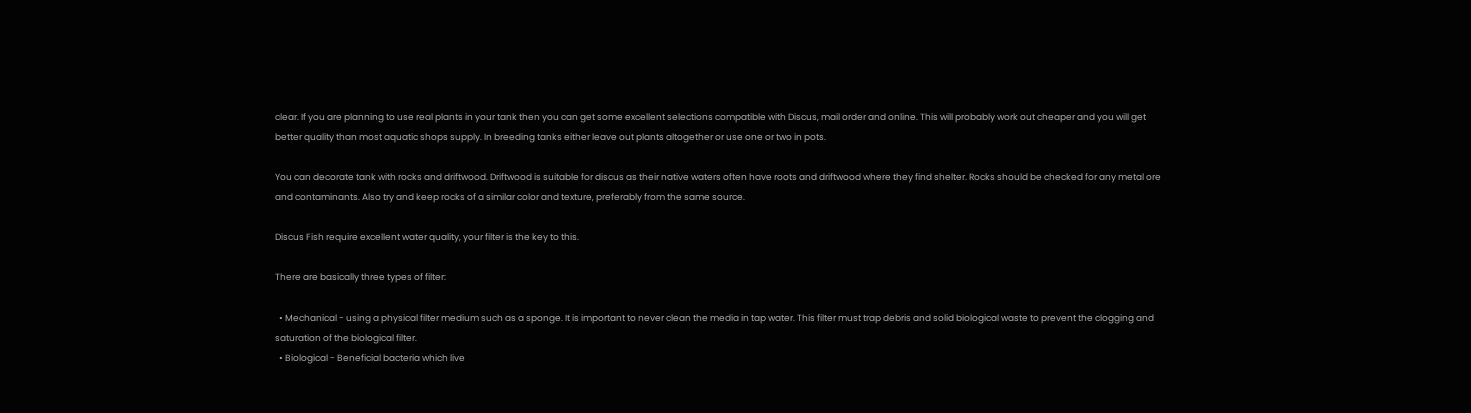clear. If you are planning to use real plants in your tank then you can get some excellent selections compatible with Discus, mail order and online. This will probably work out cheaper and you will get better quality than most aquatic shops supply. In breeding tanks either leave out plants altogether or use one or two in pots.

You can decorate tank with rocks and driftwood. Driftwood is suitable for discus as their native waters often have roots and driftwood where they find shelter. Rocks should be checked for any metal ore and contaminants. Also try and keep rocks of a similar color and texture, preferably from the same source.

Discus Fish require excellent water quality, your filter is the key to this.

There are basically three types of filter:

  • Mechanical - using a physical filter medium such as a sponge. It is important to never clean the media in tap water. This filter must trap debris and solid biological waste to prevent the clogging and saturation of the biological filter.
  • Biological - Beneficial bacteria which live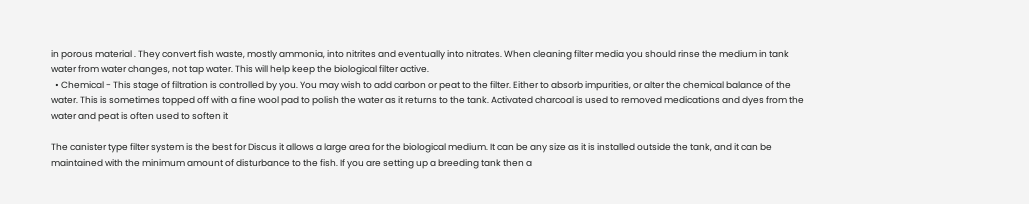in porous material . They convert fish waste, mostly ammonia, into nitrites and eventually into nitrates. When cleaning filter media you should rinse the medium in tank water from water changes, not tap water. This will help keep the biological filter active.
  • Chemical - This stage of filtration is controlled by you. You may wish to add carbon or peat to the filter. Either to absorb impurities, or alter the chemical balance of the water. This is sometimes topped off with a fine wool pad to polish the water as it returns to the tank. Activated charcoal is used to removed medications and dyes from the water and peat is often used to soften it

The canister type filter system is the best for Discus it allows a large area for the biological medium. It can be any size as it is installed outside the tank, and it can be maintained with the minimum amount of disturbance to the fish. If you are setting up a breeding tank then a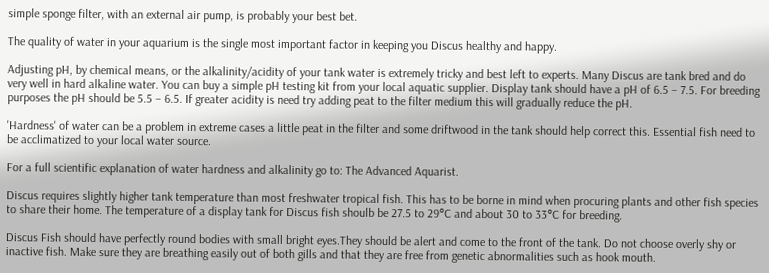simple sponge filter, with an external air pump, is probably your best bet.

The quality of water in your aquarium is the single most important factor in keeping you Discus healthy and happy.

Adjusting pH, by chemical means, or the alkalinity/acidity of your tank water is extremely tricky and best left to experts. Many Discus are tank bred and do very well in hard alkaline water. You can buy a simple pH testing kit from your local aquatic supplier. Display tank should have a pH of 6.5 – 7.5. For breeding purposes the pH should be 5.5 – 6.5. If greater acidity is need try adding peat to the filter medium this will gradually reduce the pH.

'Hardness' of water can be a problem in extreme cases a little peat in the filter and some driftwood in the tank should help correct this. Essential fish need to be acclimatized to your local water source.

For a full scientific explanation of water hardness and alkalinity go to: The Advanced Aquarist.

Discus requires slightly higher tank temperature than most freshwater tropical fish. This has to be borne in mind when procuring plants and other fish species to share their home. The temperature of a display tank for Discus fish shoulb be 27.5 to 29°C and about 30 to 33°C for breeding.

Discus Fish should have perfectly round bodies with small bright eyes.They should be alert and come to the front of the tank. Do not choose overly shy or inactive fish. Make sure they are breathing easily out of both gills and that they are free from genetic abnormalities such as hook mouth.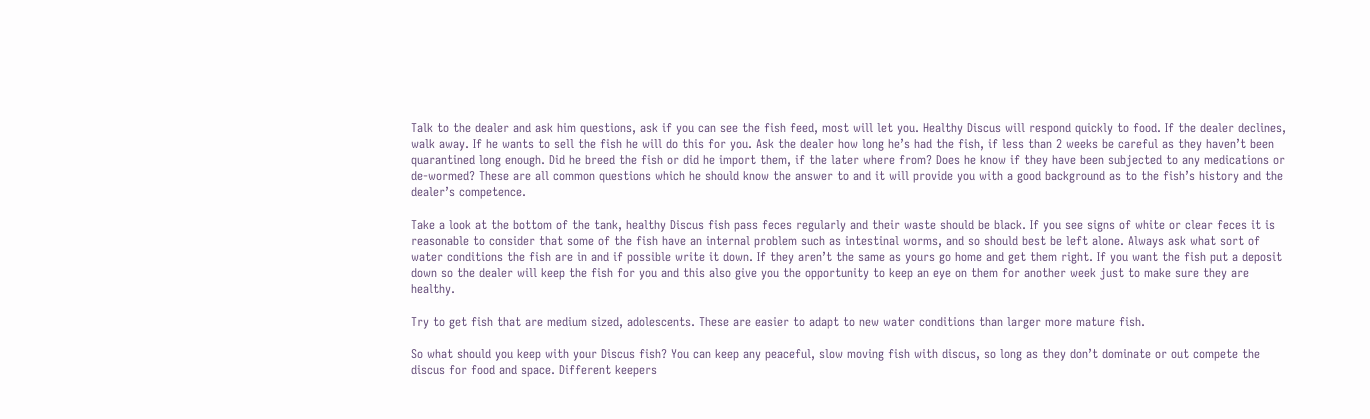Talk to the dealer and ask him questions, ask if you can see the fish feed, most will let you. Healthy Discus will respond quickly to food. If the dealer declines, walk away. If he wants to sell the fish he will do this for you. Ask the dealer how long he’s had the fish, if less than 2 weeks be careful as they haven’t been quarantined long enough. Did he breed the fish or did he import them, if the later where from? Does he know if they have been subjected to any medications or de-wormed? These are all common questions which he should know the answer to and it will provide you with a good background as to the fish’s history and the dealer’s competence.

Take a look at the bottom of the tank, healthy Discus fish pass feces regularly and their waste should be black. If you see signs of white or clear feces it is reasonable to consider that some of the fish have an internal problem such as intestinal worms, and so should best be left alone. Always ask what sort of water conditions the fish are in and if possible write it down. If they aren’t the same as yours go home and get them right. If you want the fish put a deposit down so the dealer will keep the fish for you and this also give you the opportunity to keep an eye on them for another week just to make sure they are healthy.

Try to get fish that are medium sized, adolescents. These are easier to adapt to new water conditions than larger more mature fish.

So what should you keep with your Discus fish? You can keep any peaceful, slow moving fish with discus, so long as they don’t dominate or out compete the discus for food and space. Different keepers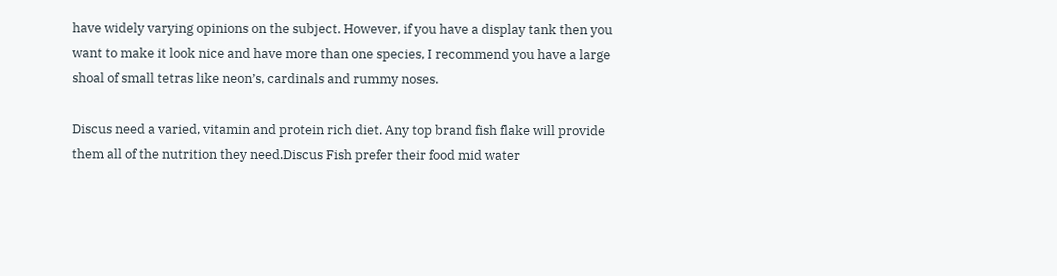have widely varying opinions on the subject. However, if you have a display tank then you want to make it look nice and have more than one species, I recommend you have a large shoal of small tetras like neon’s, cardinals and rummy noses.

Discus need a varied, vitamin and protein rich diet. Any top brand fish flake will provide them all of the nutrition they need.Discus Fish prefer their food mid water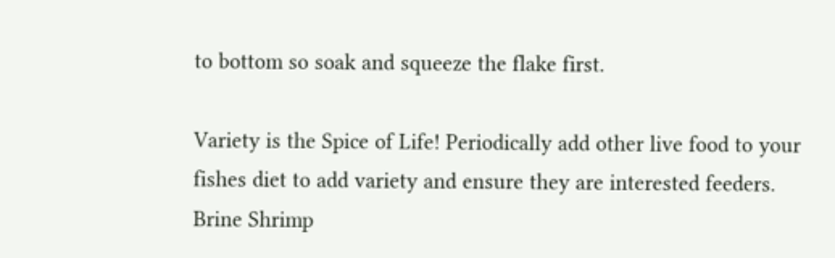to bottom so soak and squeeze the flake first.

Variety is the Spice of Life! Periodically add other live food to your fishes diet to add variety and ensure they are interested feeders. Brine Shrimp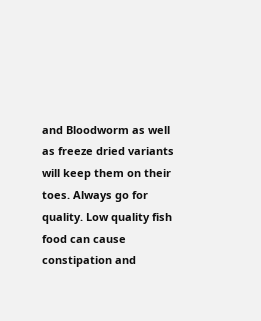and Bloodworm as well as freeze dried variants will keep them on their toes. Always go for quality. Low quality fish food can cause constipation and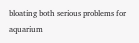bloating both serious problems for aquarium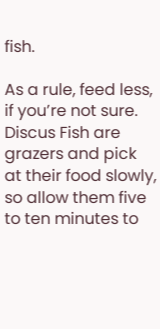fish.

As a rule, feed less, if you’re not sure. Discus Fish are grazers and pick at their food slowly, so allow them five to ten minutes to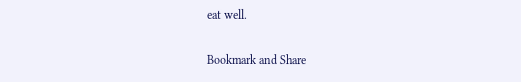eat well.

Bookmark and Share